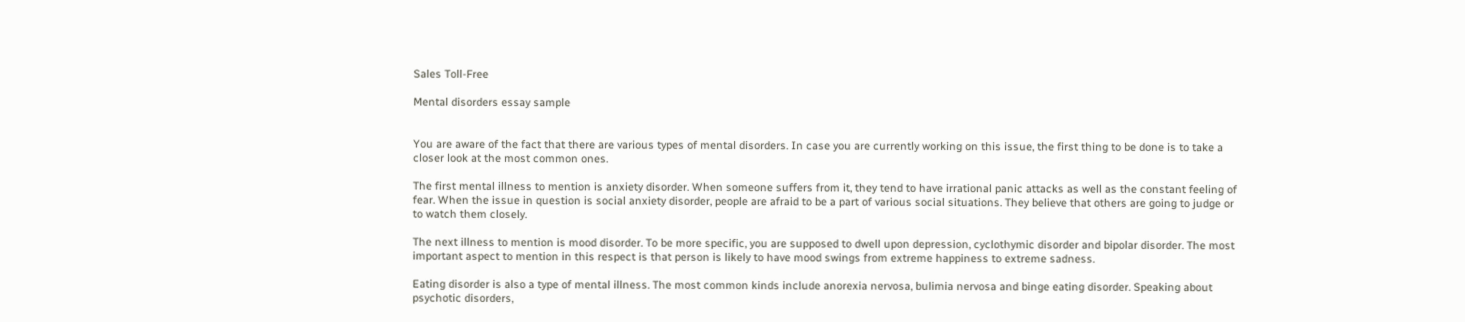Sales Toll-Free

Mental disorders essay sample


You are aware of the fact that there are various types of mental disorders. In case you are currently working on this issue, the first thing to be done is to take a closer look at the most common ones.

The first mental illness to mention is anxiety disorder. When someone suffers from it, they tend to have irrational panic attacks as well as the constant feeling of fear. When the issue in question is social anxiety disorder, people are afraid to be a part of various social situations. They believe that others are going to judge or to watch them closely.

The next illness to mention is mood disorder. To be more specific, you are supposed to dwell upon depression, cyclothymic disorder and bipolar disorder. The most important aspect to mention in this respect is that person is likely to have mood swings from extreme happiness to extreme sadness.

Eating disorder is also a type of mental illness. The most common kinds include anorexia nervosa, bulimia nervosa and binge eating disorder. Speaking about psychotic disorders,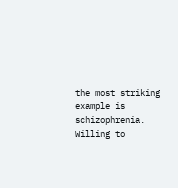the most striking example is schizophrenia. Willing to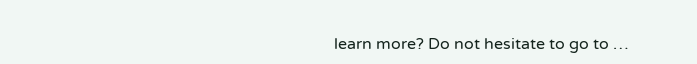learn more? Do not hesitate to go to …